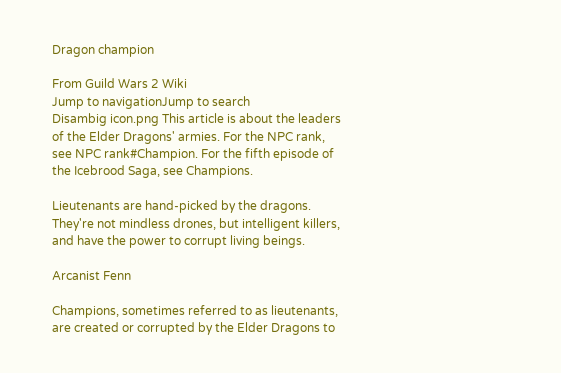Dragon champion

From Guild Wars 2 Wiki
Jump to navigationJump to search
Disambig icon.png This article is about the leaders of the Elder Dragons' armies. For the NPC rank, see NPC rank#Champion. For the fifth episode of the Icebrood Saga, see Champions.

Lieutenants are hand-picked by the dragons. They're not mindless drones, but intelligent killers, and have the power to corrupt living beings.

Arcanist Fenn

Champions, sometimes referred to as lieutenants, are created or corrupted by the Elder Dragons to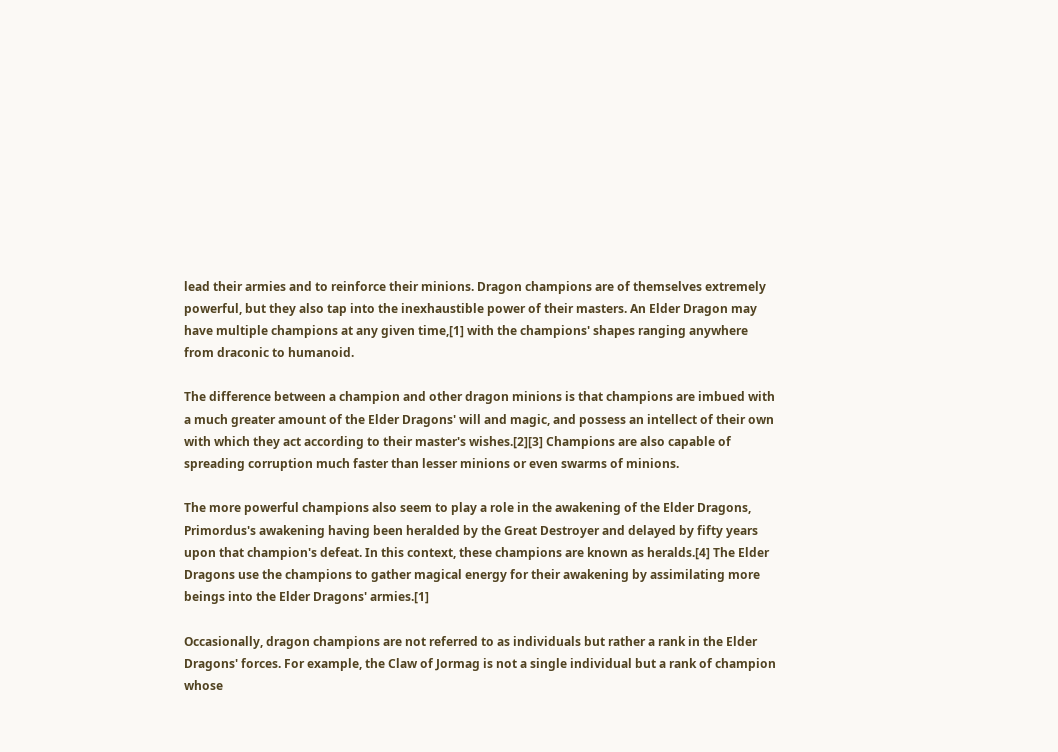lead their armies and to reinforce their minions. Dragon champions are of themselves extremely powerful, but they also tap into the inexhaustible power of their masters. An Elder Dragon may have multiple champions at any given time,[1] with the champions' shapes ranging anywhere from draconic to humanoid.

The difference between a champion and other dragon minions is that champions are imbued with a much greater amount of the Elder Dragons' will and magic, and possess an intellect of their own with which they act according to their master's wishes.[2][3] Champions are also capable of spreading corruption much faster than lesser minions or even swarms of minions.

The more powerful champions also seem to play a role in the awakening of the Elder Dragons, Primordus's awakening having been heralded by the Great Destroyer and delayed by fifty years upon that champion's defeat. In this context, these champions are known as heralds.[4] The Elder Dragons use the champions to gather magical energy for their awakening by assimilating more beings into the Elder Dragons' armies.[1]

Occasionally, dragon champions are not referred to as individuals but rather a rank in the Elder Dragons' forces. For example, the Claw of Jormag is not a single individual but a rank of champion whose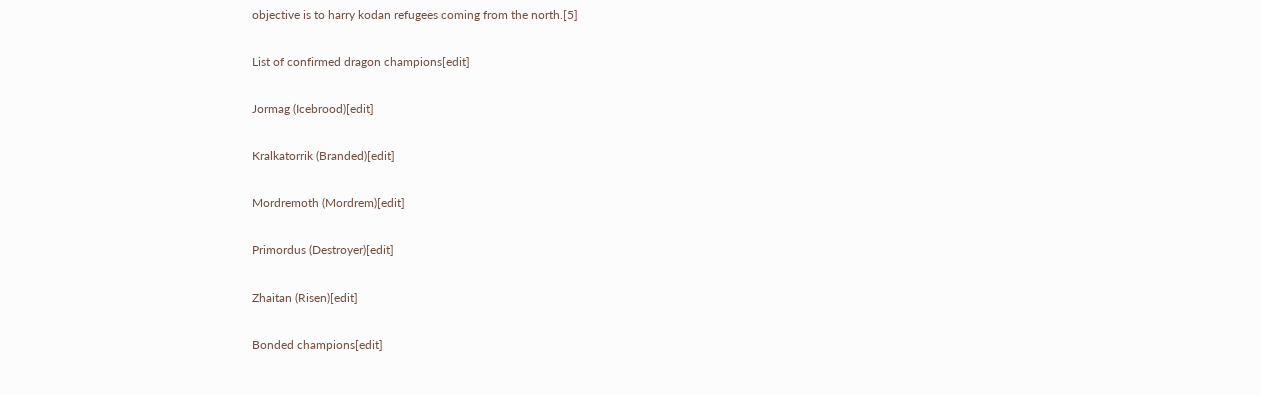objective is to harry kodan refugees coming from the north.[5]

List of confirmed dragon champions[edit]

Jormag (Icebrood)[edit]

Kralkatorrik (Branded)[edit]

Mordremoth (Mordrem)[edit]

Primordus (Destroyer)[edit]

Zhaitan (Risen)[edit]

Bonded champions[edit]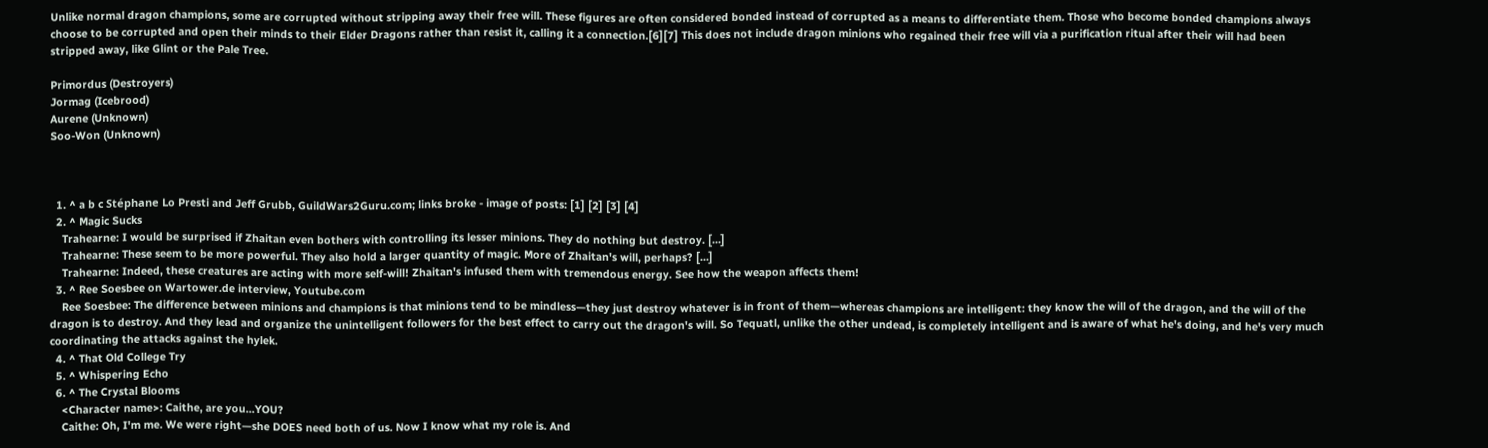Unlike normal dragon champions, some are corrupted without stripping away their free will. These figures are often considered bonded instead of corrupted as a means to differentiate them. Those who become bonded champions always choose to be corrupted and open their minds to their Elder Dragons rather than resist it, calling it a connection.[6][7] This does not include dragon minions who regained their free will via a purification ritual after their will had been stripped away, like Glint or the Pale Tree.

Primordus (Destroyers)
Jormag (Icebrood)
Aurene (Unknown)
Soo-Won (Unknown)



  1. ^ a b c Stéphane Lo Presti and Jeff Grubb, GuildWars2Guru.com; links broke - image of posts: [1] [2] [3] [4]
  2. ^ Magic Sucks
    Trahearne: I would be surprised if Zhaitan even bothers with controlling its lesser minions. They do nothing but destroy. [...]
    Trahearne: These seem to be more powerful. They also hold a larger quantity of magic. More of Zhaitan's will, perhaps? [...]
    Trahearne: Indeed, these creatures are acting with more self-will! Zhaitan's infused them with tremendous energy. See how the weapon affects them!
  3. ^ Ree Soesbee on Wartower.de interview, Youtube.com
    Ree Soesbee: The difference between minions and champions is that minions tend to be mindless—they just destroy whatever is in front of them—whereas champions are intelligent: they know the will of the dragon, and the will of the dragon is to destroy. And they lead and organize the unintelligent followers for the best effect to carry out the dragon's will. So Tequatl, unlike the other undead, is completely intelligent and is aware of what he's doing, and he's very much coordinating the attacks against the hylek.
  4. ^ That Old College Try
  5. ^ Whispering Echo
  6. ^ The Crystal Blooms
    <Character name>: Caithe, are you...YOU?
    Caithe: Oh, I'm me. We were right—she DOES need both of us. Now I know what my role is. And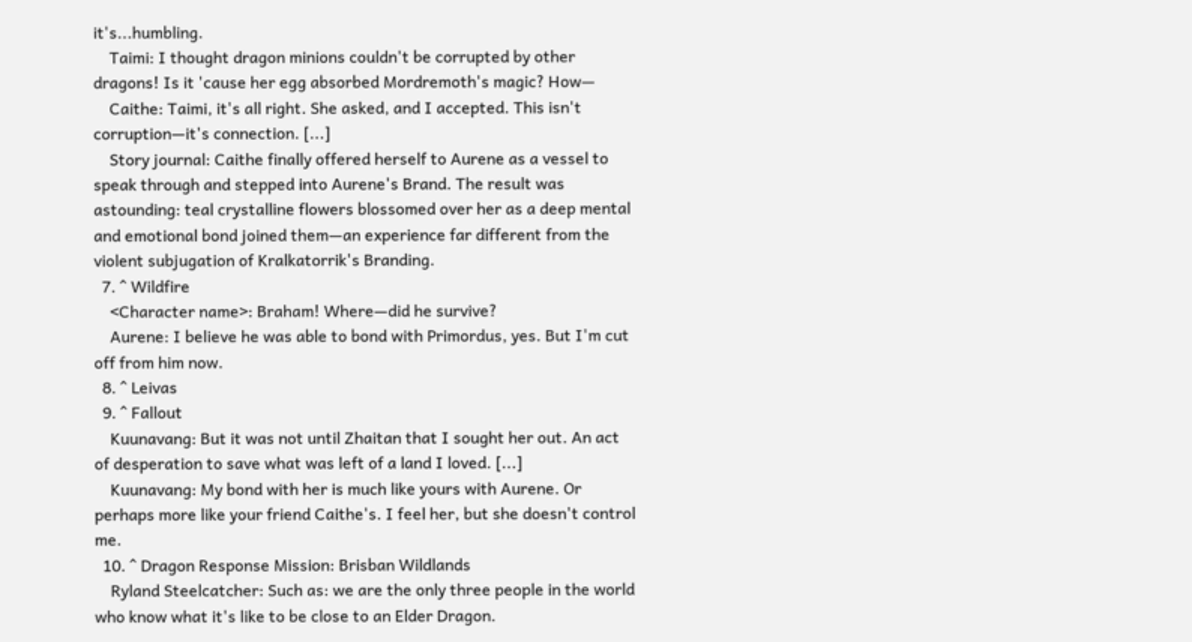it's...humbling.
    Taimi: I thought dragon minions couldn't be corrupted by other dragons! Is it 'cause her egg absorbed Mordremoth's magic? How—
    Caithe: Taimi, it's all right. She asked, and I accepted. This isn't corruption—it's connection. [...]
    Story journal: Caithe finally offered herself to Aurene as a vessel to speak through and stepped into Aurene's Brand. The result was astounding: teal crystalline flowers blossomed over her as a deep mental and emotional bond joined them—an experience far different from the violent subjugation of Kralkatorrik's Branding.
  7. ^ Wildfire
    <Character name>: Braham! Where—did he survive?
    Aurene: I believe he was able to bond with Primordus, yes. But I'm cut off from him now.
  8. ^ Leivas
  9. ^ Fallout
    Kuunavang: But it was not until Zhaitan that I sought her out. An act of desperation to save what was left of a land I loved. [...]
    Kuunavang: My bond with her is much like yours with Aurene. Or perhaps more like your friend Caithe's. I feel her, but she doesn't control me.
  10. ^ Dragon Response Mission: Brisban Wildlands
    Ryland Steelcatcher: Such as: we are the only three people in the world who know what it's like to be close to an Elder Dragon.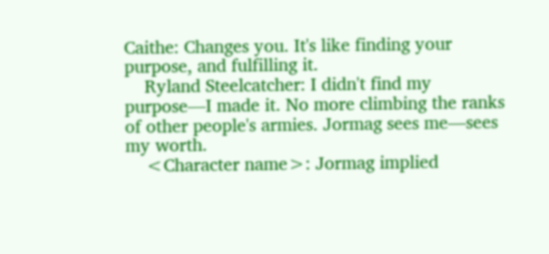Caithe: Changes you. It's like finding your purpose, and fulfilling it.
    Ryland Steelcatcher: I didn't find my purpose—I made it. No more climbing the ranks of other people's armies. Jormag sees me—sees my worth.
    <Character name>: Jormag implied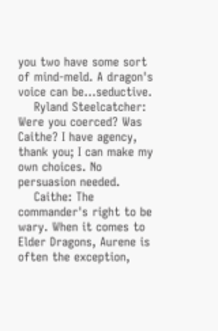you two have some sort of mind-meld. A dragon's voice can be...seductive.
    Ryland Steelcatcher: Were you coerced? Was Caithe? I have agency, thank you; I can make my own choices. No persuasion needed.
    Caithe: The commander's right to be wary. When it comes to Elder Dragons, Aurene is often the exception,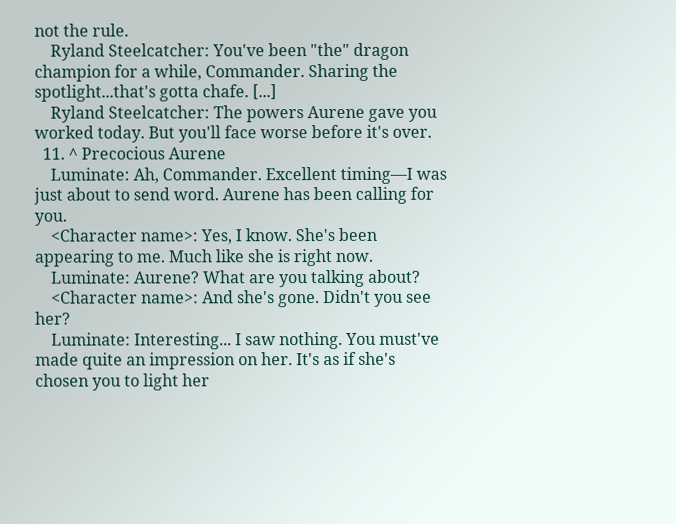not the rule.
    Ryland Steelcatcher: You've been "the" dragon champion for a while, Commander. Sharing the spotlight...that's gotta chafe. [...]
    Ryland Steelcatcher: The powers Aurene gave you worked today. But you'll face worse before it's over.
  11. ^ Precocious Aurene
    Luminate: Ah, Commander. Excellent timing—I was just about to send word. Aurene has been calling for you.
    <Character name>: Yes, I know. She's been appearing to me. Much like she is right now.
    Luminate: Aurene? What are you talking about?
    <Character name>: And she's gone. Didn't you see her?
    Luminate: Interesting... I saw nothing. You must've made quite an impression on her. It's as if she's chosen you to light her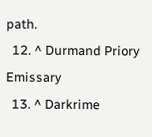path.
  12. ^ Durmand Priory Emissary
  13. ^ Darkrime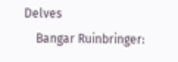Delves
    Bangar Ruinbringer: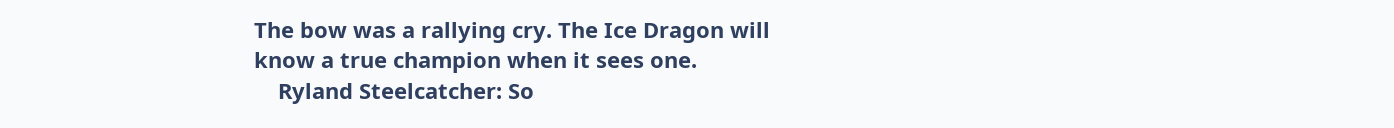The bow was a rallying cry. The Ice Dragon will know a true champion when it sees one.
    Ryland Steelcatcher: So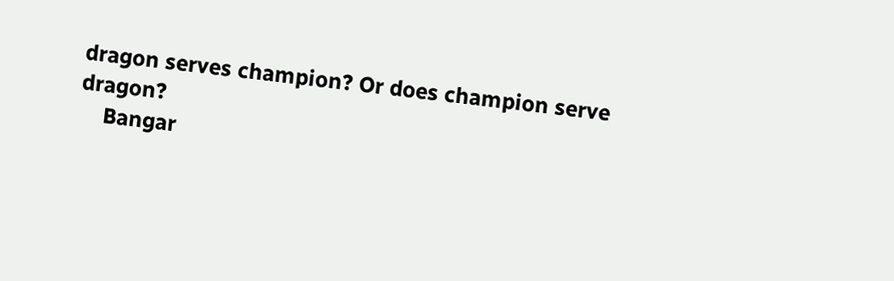dragon serves champion? Or does champion serve dragon?
    Bangar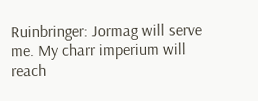Ruinbringer: Jormag will serve me. My charr imperium will reach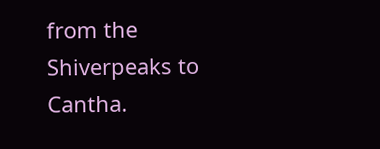from the Shiverpeaks to Cantha.